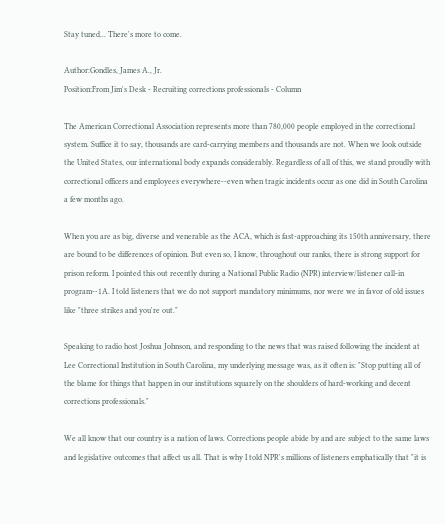Stay tuned... There's more to come.

Author:Gondles, James A., Jr.
Position:From Jim's Desk - Recruiting corrections professionals - Column

The American Correctional Association represents more than 780,000 people employed in the correctional system. Suffice it to say, thousands are card-carrying members and thousands are not. When we look outside the United States, our international body expands considerably. Regardless of all of this, we stand proudly with correctional officers and employees everywhere--even when tragic incidents occur as one did in South Carolina a few months ago.

When you are as big, diverse and venerable as the ACA, which is fast-approaching its 150th anniversary, there are bound to be differences of opinion. But even so, I know, throughout our ranks, there is strong support for prison reform. I pointed this out recently during a National Public Radio (NPR) interview/listener call-in program--1A. I told listeners that we do not support mandatory minimums, nor were we in favor of old issues like "three strikes and you're out."

Speaking to radio host Joshua Johnson, and responding to the news that was raised following the incident at Lee Correctional Institution in South Carolina, my underlying message was, as it often is: "Stop putting all of the blame for things that happen in our institutions squarely on the shoulders of hard-working and decent corrections professionals."

We all know that our country is a nation of laws. Corrections people abide by and are subject to the same laws and legislative outcomes that affect us all. That is why I told NPR's millions of listeners emphatically that "it is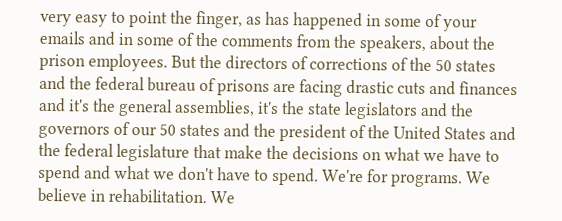very easy to point the finger, as has happened in some of your emails and in some of the comments from the speakers, about the prison employees. But the directors of corrections of the 50 states and the federal bureau of prisons are facing drastic cuts and finances and it's the general assemblies, it's the state legislators and the governors of our 50 states and the president of the United States and the federal legislature that make the decisions on what we have to spend and what we don't have to spend. We're for programs. We believe in rehabilitation. We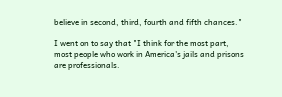believe in second, third, fourth and fifth chances."

I went on to say that "I think for the most part, most people who work in America's jails and prisons are professionals.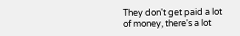They don't get paid a lot of money, there's a lot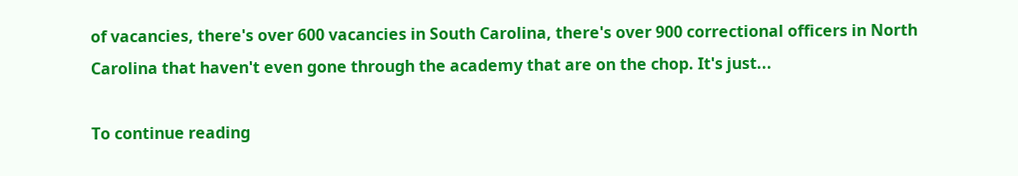of vacancies, there's over 600 vacancies in South Carolina, there's over 900 correctional officers in North Carolina that haven't even gone through the academy that are on the chop. It's just...

To continue reading